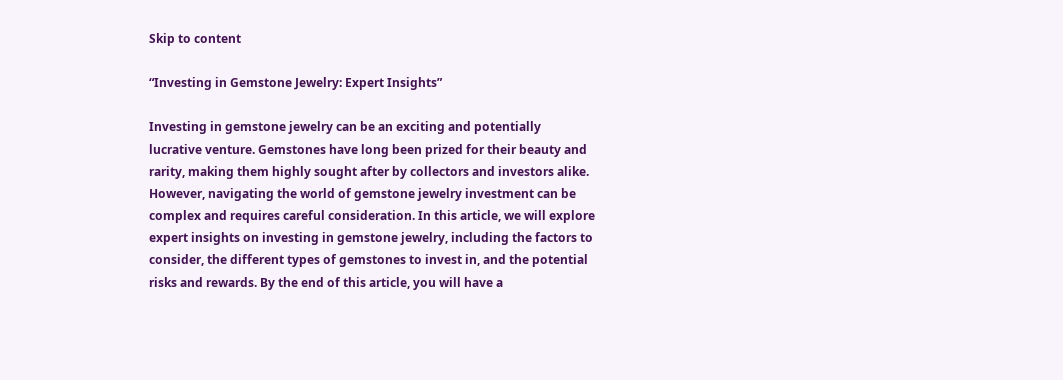Skip to content

“Investing in Gemstone Jewelry: Expert Insights”

Investing in gemstone jewelry can be an exciting and potentially lucrative venture. Gemstones have long been prized for their beauty and rarity, making them highly sought after by collectors and investors alike. However, navigating the world of gemstone jewelry investment can be complex and requires careful consideration. In this article, we will explore expert insights on investing in gemstone jewelry, including the factors to consider, the different types of gemstones to invest in, and the potential risks and rewards. By the end of this article, you will have a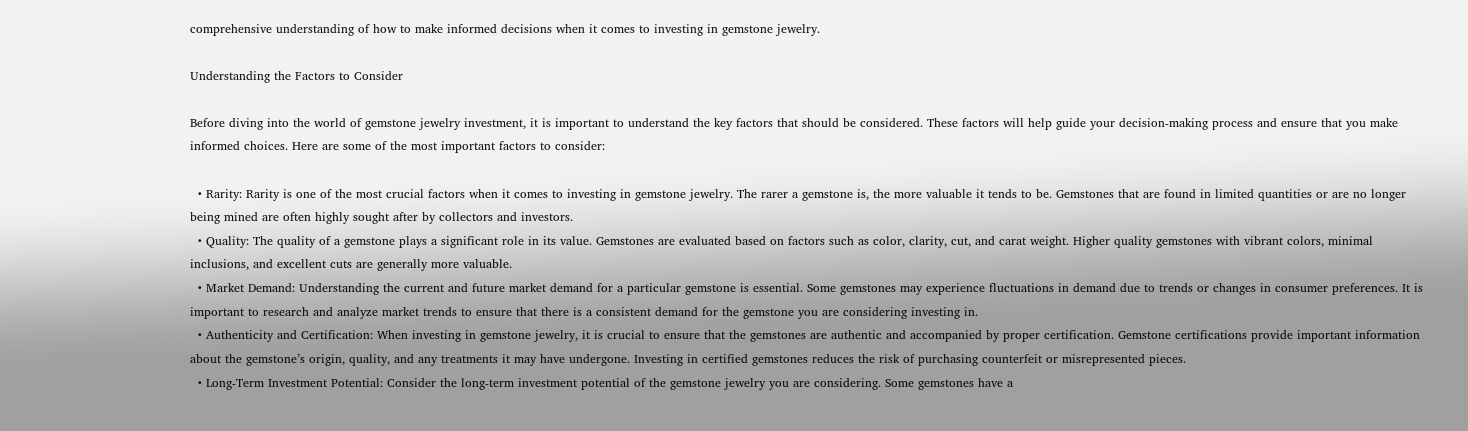comprehensive understanding of how to make informed decisions when it comes to investing in gemstone jewelry.

Understanding the Factors to Consider

Before diving into the world of gemstone jewelry investment, it is important to understand the key factors that should be considered. These factors will help guide your decision-making process and ensure that you make informed choices. Here are some of the most important factors to consider:

  • Rarity: Rarity is one of the most crucial factors when it comes to investing in gemstone jewelry. The rarer a gemstone is, the more valuable it tends to be. Gemstones that are found in limited quantities or are no longer being mined are often highly sought after by collectors and investors.
  • Quality: The quality of a gemstone plays a significant role in its value. Gemstones are evaluated based on factors such as color, clarity, cut, and carat weight. Higher quality gemstones with vibrant colors, minimal inclusions, and excellent cuts are generally more valuable.
  • Market Demand: Understanding the current and future market demand for a particular gemstone is essential. Some gemstones may experience fluctuations in demand due to trends or changes in consumer preferences. It is important to research and analyze market trends to ensure that there is a consistent demand for the gemstone you are considering investing in.
  • Authenticity and Certification: When investing in gemstone jewelry, it is crucial to ensure that the gemstones are authentic and accompanied by proper certification. Gemstone certifications provide important information about the gemstone’s origin, quality, and any treatments it may have undergone. Investing in certified gemstones reduces the risk of purchasing counterfeit or misrepresented pieces.
  • Long-Term Investment Potential: Consider the long-term investment potential of the gemstone jewelry you are considering. Some gemstones have a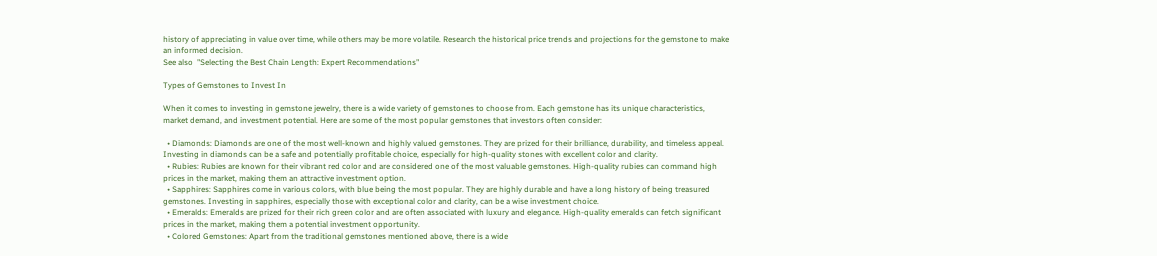history of appreciating in value over time, while others may be more volatile. Research the historical price trends and projections for the gemstone to make an informed decision.
See also  "Selecting the Best Chain Length: Expert Recommendations"

Types of Gemstones to Invest In

When it comes to investing in gemstone jewelry, there is a wide variety of gemstones to choose from. Each gemstone has its unique characteristics, market demand, and investment potential. Here are some of the most popular gemstones that investors often consider:

  • Diamonds: Diamonds are one of the most well-known and highly valued gemstones. They are prized for their brilliance, durability, and timeless appeal. Investing in diamonds can be a safe and potentially profitable choice, especially for high-quality stones with excellent color and clarity.
  • Rubies: Rubies are known for their vibrant red color and are considered one of the most valuable gemstones. High-quality rubies can command high prices in the market, making them an attractive investment option.
  • Sapphires: Sapphires come in various colors, with blue being the most popular. They are highly durable and have a long history of being treasured gemstones. Investing in sapphires, especially those with exceptional color and clarity, can be a wise investment choice.
  • Emeralds: Emeralds are prized for their rich green color and are often associated with luxury and elegance. High-quality emeralds can fetch significant prices in the market, making them a potential investment opportunity.
  • Colored Gemstones: Apart from the traditional gemstones mentioned above, there is a wide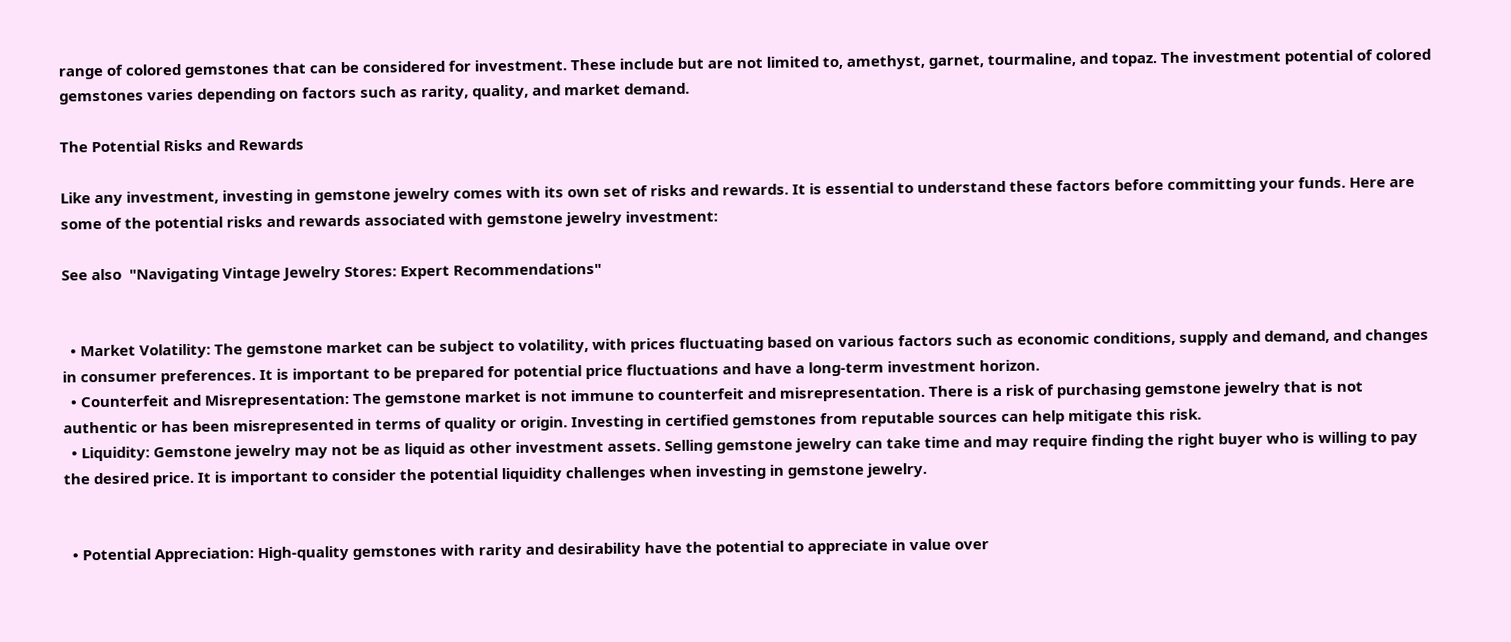range of colored gemstones that can be considered for investment. These include but are not limited to, amethyst, garnet, tourmaline, and topaz. The investment potential of colored gemstones varies depending on factors such as rarity, quality, and market demand.

The Potential Risks and Rewards

Like any investment, investing in gemstone jewelry comes with its own set of risks and rewards. It is essential to understand these factors before committing your funds. Here are some of the potential risks and rewards associated with gemstone jewelry investment:

See also  "Navigating Vintage Jewelry Stores: Expert Recommendations"


  • Market Volatility: The gemstone market can be subject to volatility, with prices fluctuating based on various factors such as economic conditions, supply and demand, and changes in consumer preferences. It is important to be prepared for potential price fluctuations and have a long-term investment horizon.
  • Counterfeit and Misrepresentation: The gemstone market is not immune to counterfeit and misrepresentation. There is a risk of purchasing gemstone jewelry that is not authentic or has been misrepresented in terms of quality or origin. Investing in certified gemstones from reputable sources can help mitigate this risk.
  • Liquidity: Gemstone jewelry may not be as liquid as other investment assets. Selling gemstone jewelry can take time and may require finding the right buyer who is willing to pay the desired price. It is important to consider the potential liquidity challenges when investing in gemstone jewelry.


  • Potential Appreciation: High-quality gemstones with rarity and desirability have the potential to appreciate in value over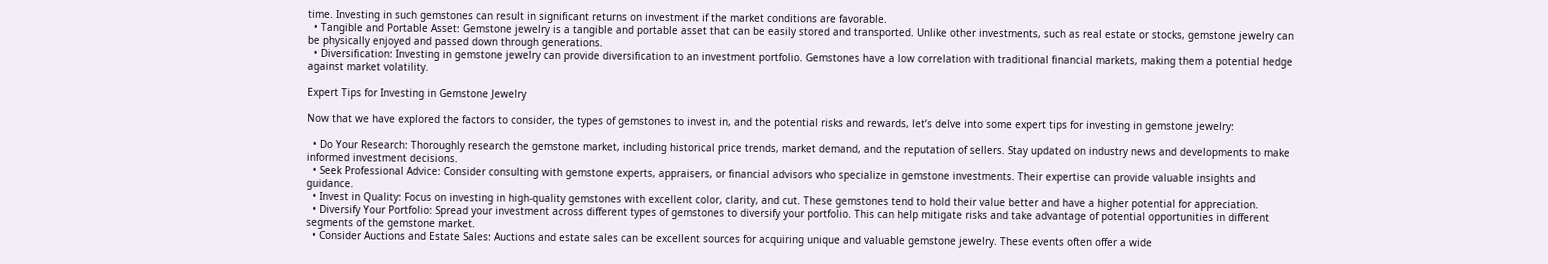time. Investing in such gemstones can result in significant returns on investment if the market conditions are favorable.
  • Tangible and Portable Asset: Gemstone jewelry is a tangible and portable asset that can be easily stored and transported. Unlike other investments, such as real estate or stocks, gemstone jewelry can be physically enjoyed and passed down through generations.
  • Diversification: Investing in gemstone jewelry can provide diversification to an investment portfolio. Gemstones have a low correlation with traditional financial markets, making them a potential hedge against market volatility.

Expert Tips for Investing in Gemstone Jewelry

Now that we have explored the factors to consider, the types of gemstones to invest in, and the potential risks and rewards, let’s delve into some expert tips for investing in gemstone jewelry:

  • Do Your Research: Thoroughly research the gemstone market, including historical price trends, market demand, and the reputation of sellers. Stay updated on industry news and developments to make informed investment decisions.
  • Seek Professional Advice: Consider consulting with gemstone experts, appraisers, or financial advisors who specialize in gemstone investments. Their expertise can provide valuable insights and guidance.
  • Invest in Quality: Focus on investing in high-quality gemstones with excellent color, clarity, and cut. These gemstones tend to hold their value better and have a higher potential for appreciation.
  • Diversify Your Portfolio: Spread your investment across different types of gemstones to diversify your portfolio. This can help mitigate risks and take advantage of potential opportunities in different segments of the gemstone market.
  • Consider Auctions and Estate Sales: Auctions and estate sales can be excellent sources for acquiring unique and valuable gemstone jewelry. These events often offer a wide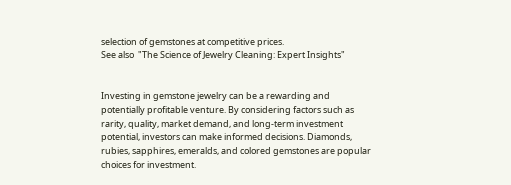selection of gemstones at competitive prices.
See also  "The Science of Jewelry Cleaning: Expert Insights"


Investing in gemstone jewelry can be a rewarding and potentially profitable venture. By considering factors such as rarity, quality, market demand, and long-term investment potential, investors can make informed decisions. Diamonds, rubies, sapphires, emeralds, and colored gemstones are popular choices for investment.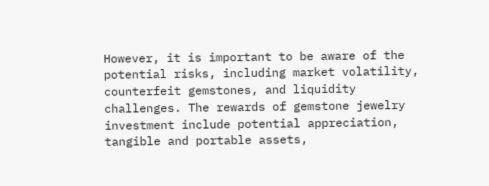However, it is important to be aware of the potential risks, including market volatility, counterfeit gemstones, and liquidity challenges. The rewards of gemstone jewelry investment include potential appreciation, tangible and portable assets,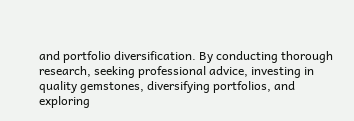and portfolio diversification. By conducting thorough research, seeking professional advice, investing in quality gemstones, diversifying portfolios, and exploring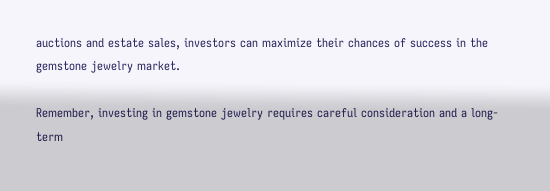auctions and estate sales, investors can maximize their chances of success in the gemstone jewelry market.

Remember, investing in gemstone jewelry requires careful consideration and a long-term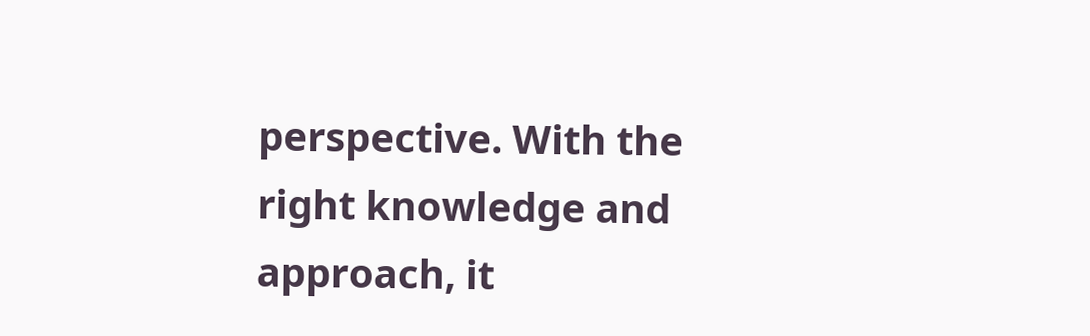perspective. With the right knowledge and approach, it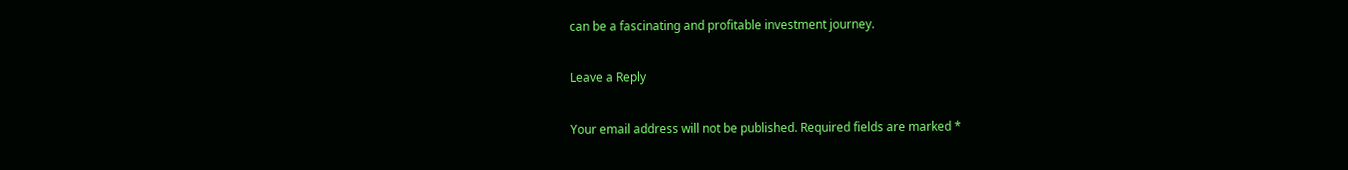can be a fascinating and profitable investment journey.

Leave a Reply

Your email address will not be published. Required fields are marked *